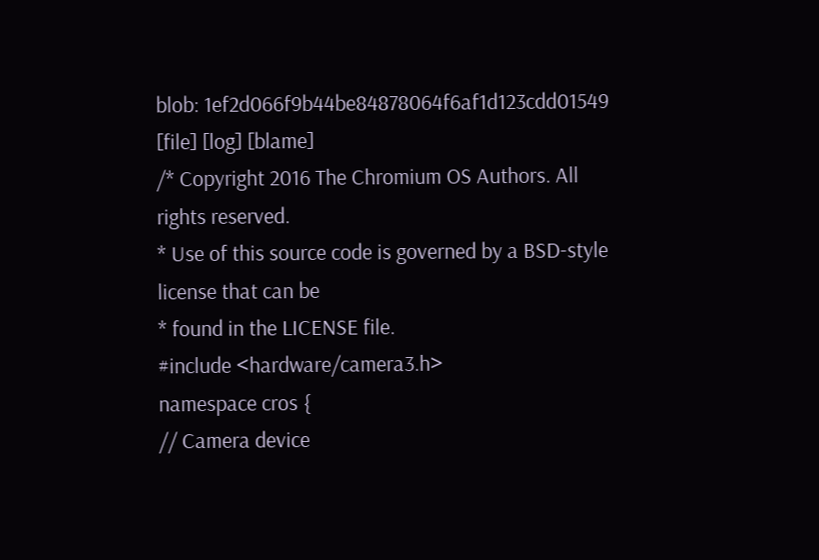blob: 1ef2d066f9b44be84878064f6af1d123cdd01549 [file] [log] [blame]
/* Copyright 2016 The Chromium OS Authors. All rights reserved.
* Use of this source code is governed by a BSD-style license that can be
* found in the LICENSE file.
#include <hardware/camera3.h>
namespace cros {
// Camera device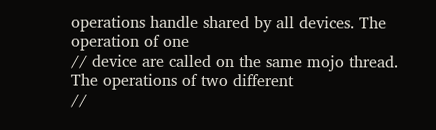operations handle shared by all devices. The operation of one
// device are called on the same mojo thread. The operations of two different
//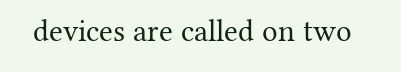devices are called on two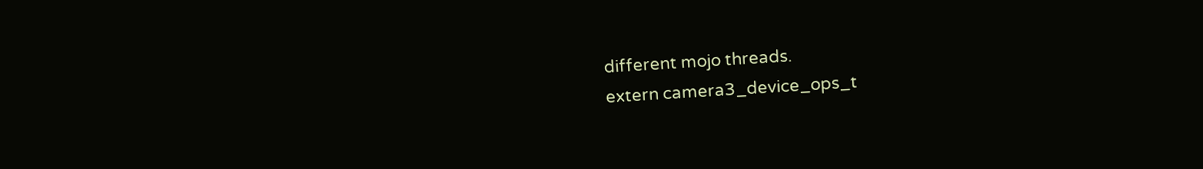different mojo threads.
extern camera3_device_ops_t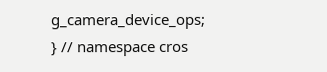g_camera_device_ops;
} // namespace cros